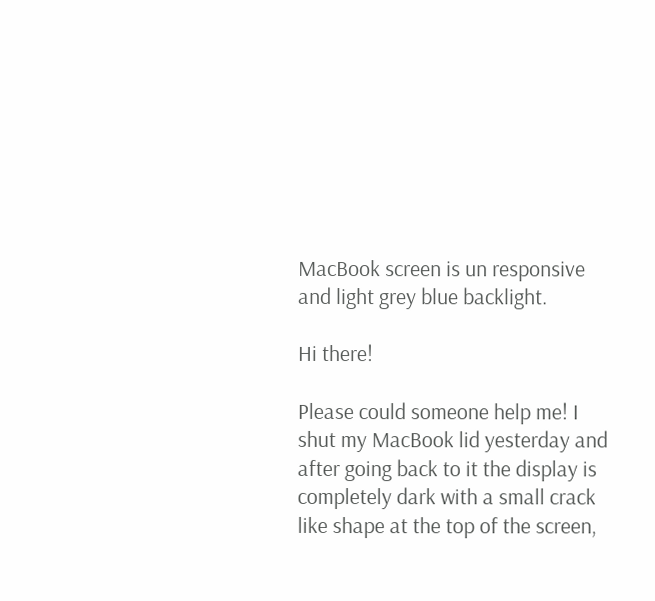MacBook screen is un responsive and light grey blue backlight.

Hi there!

Please could someone help me! I shut my MacBook lid yesterday and after going back to it the display is completely dark with a small crack like shape at the top of the screen,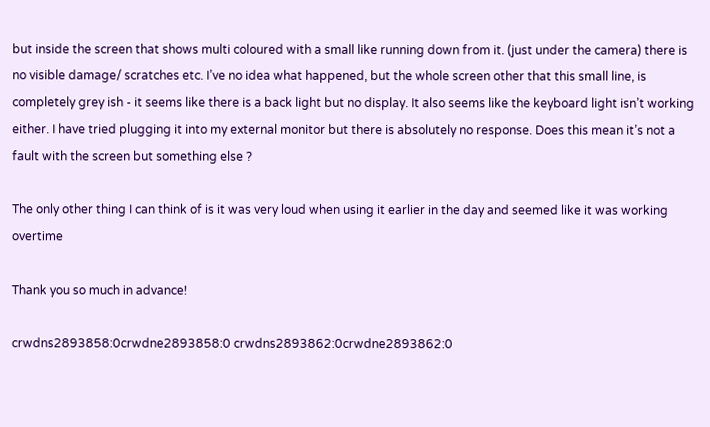but inside the screen that shows multi coloured with a small like running down from it. (just under the camera) there is no visible damage/ scratches etc. I’ve no idea what happened, but the whole screen other that this small line, is completely grey ish - it seems like there is a back light but no display. It also seems like the keyboard light isn’t working either. I have tried plugging it into my external monitor but there is absolutely no response. Does this mean it’s not a fault with the screen but something else ?

The only other thing I can think of is it was very loud when using it earlier in the day and seemed like it was working overtime

Thank you so much in advance!

crwdns2893858:0crwdne2893858:0 crwdns2893862:0crwdne2893862:0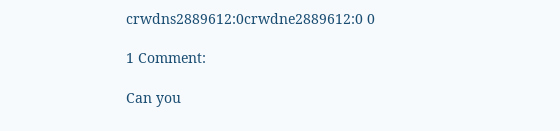crwdns2889612:0crwdne2889612:0 0

1 Comment:

Can you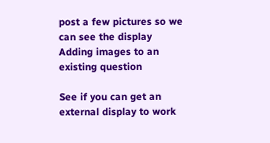post a few pictures so we can see the display Adding images to an existing question

See if you can get an external display to work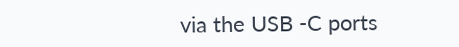via the USB -C ports